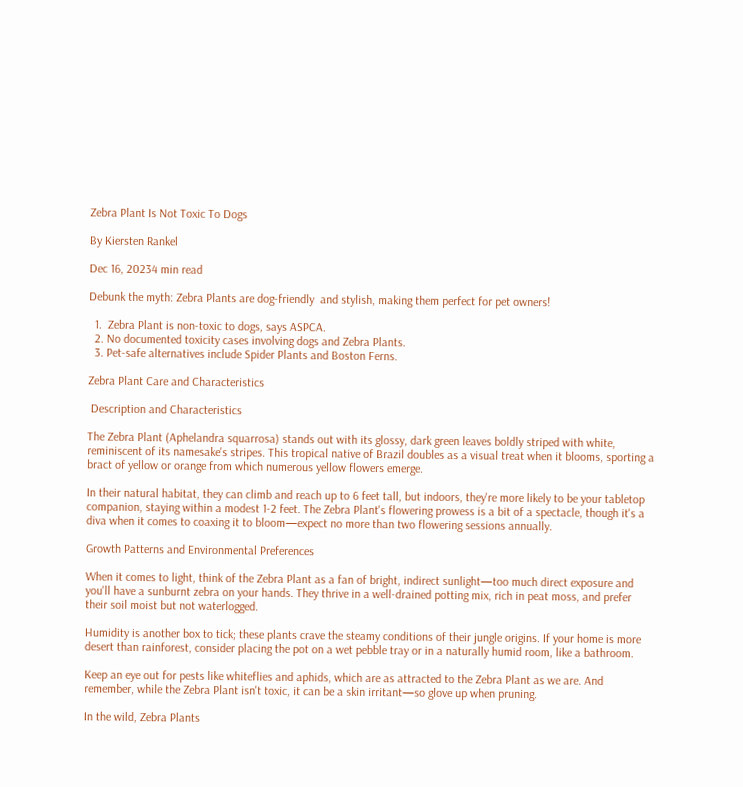Zebra Plant Is Not Toxic To Dogs

By Kiersten Rankel

Dec 16, 20234 min read

Debunk the myth: Zebra Plants are dog-friendly  and stylish, making them perfect for pet owners!

  1.  Zebra Plant is non-toxic to dogs, says ASPCA.
  2. No documented toxicity cases involving dogs and Zebra Plants.
  3. Pet-safe alternatives include Spider Plants and Boston Ferns.

Zebra Plant Care and Characteristics

 Description and Characteristics

The Zebra Plant (Aphelandra squarrosa) stands out with its glossy, dark green leaves boldly striped with white, reminiscent of its namesake's stripes. This tropical native of Brazil doubles as a visual treat when it blooms, sporting a bract of yellow or orange from which numerous yellow flowers emerge.

In their natural habitat, they can climb and reach up to 6 feet tall, but indoors, they're more likely to be your tabletop companion, staying within a modest 1-2 feet. The Zebra Plant's flowering prowess is a bit of a spectacle, though it's a diva when it comes to coaxing it to bloom—expect no more than two flowering sessions annually.

Growth Patterns and Environmental Preferences

When it comes to light, think of the Zebra Plant as a fan of bright, indirect sunlight—too much direct exposure and you'll have a sunburnt zebra on your hands. They thrive in a well-drained potting mix, rich in peat moss, and prefer their soil moist but not waterlogged.

Humidity is another box to tick; these plants crave the steamy conditions of their jungle origins. If your home is more desert than rainforest, consider placing the pot on a wet pebble tray or in a naturally humid room, like a bathroom.

Keep an eye out for pests like whiteflies and aphids, which are as attracted to the Zebra Plant as we are. And remember, while the Zebra Plant isn't toxic, it can be a skin irritant—so glove up when pruning.

In the wild, Zebra Plants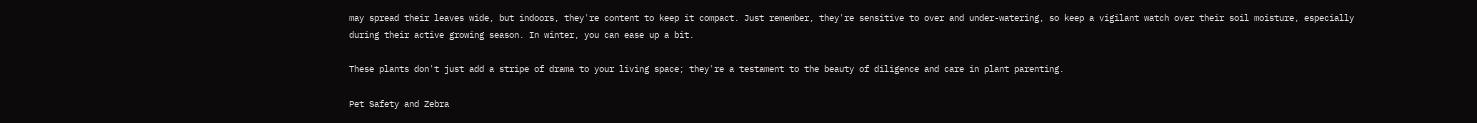may spread their leaves wide, but indoors, they're content to keep it compact. Just remember, they're sensitive to over and under-watering, so keep a vigilant watch over their soil moisture, especially during their active growing season. In winter, you can ease up a bit.

These plants don't just add a stripe of drama to your living space; they're a testament to the beauty of diligence and care in plant parenting.

Pet Safety and Zebra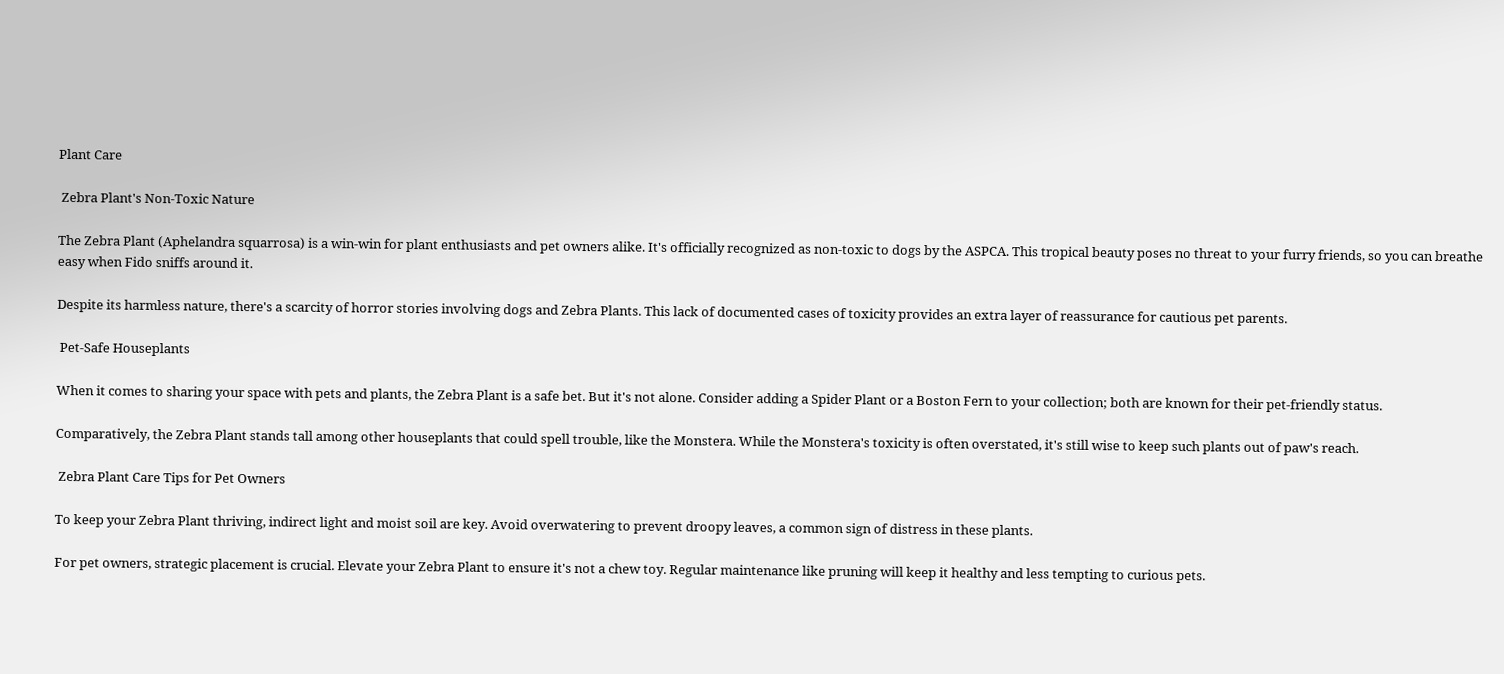Plant Care

 Zebra Plant's Non-Toxic Nature

The Zebra Plant (Aphelandra squarrosa) is a win-win for plant enthusiasts and pet owners alike. It's officially recognized as non-toxic to dogs by the ASPCA. This tropical beauty poses no threat to your furry friends, so you can breathe easy when Fido sniffs around it.

Despite its harmless nature, there's a scarcity of horror stories involving dogs and Zebra Plants. This lack of documented cases of toxicity provides an extra layer of reassurance for cautious pet parents.

 Pet-Safe Houseplants

When it comes to sharing your space with pets and plants, the Zebra Plant is a safe bet. But it's not alone. Consider adding a Spider Plant or a Boston Fern to your collection; both are known for their pet-friendly status.

Comparatively, the Zebra Plant stands tall among other houseplants that could spell trouble, like the Monstera. While the Monstera's toxicity is often overstated, it's still wise to keep such plants out of paw's reach.

 Zebra Plant Care Tips for Pet Owners

To keep your Zebra Plant thriving, indirect light and moist soil are key. Avoid overwatering to prevent droopy leaves, a common sign of distress in these plants.

For pet owners, strategic placement is crucial. Elevate your Zebra Plant to ensure it's not a chew toy. Regular maintenance like pruning will keep it healthy and less tempting to curious pets.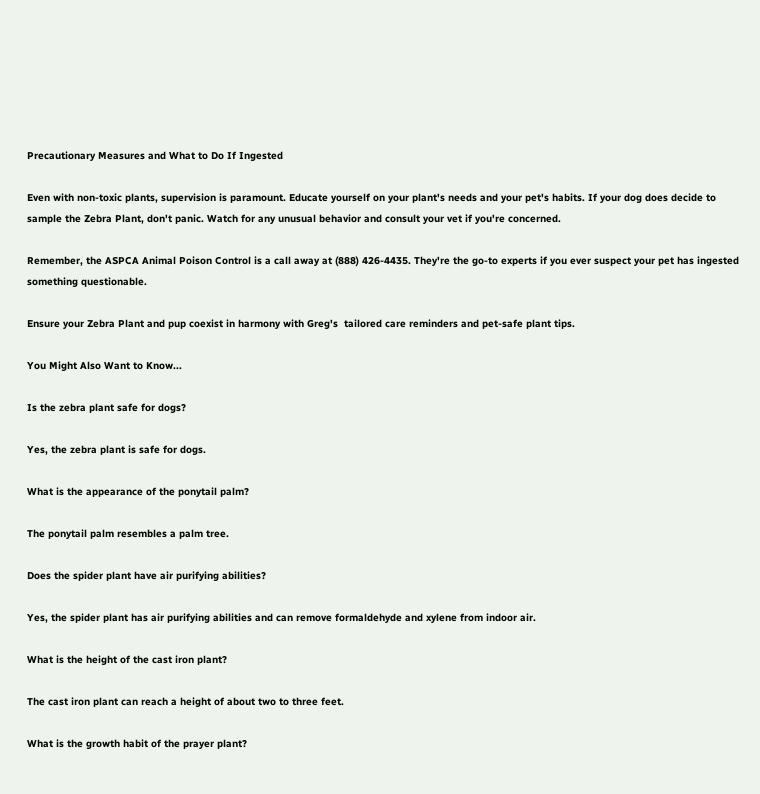Precautionary Measures and What to Do If Ingested

Even with non-toxic plants, supervision is paramount. Educate yourself on your plant's needs and your pet's habits. If your dog does decide to sample the Zebra Plant, don't panic. Watch for any unusual behavior and consult your vet if you're concerned.

Remember, the ASPCA Animal Poison Control is a call away at (888) 426-4435. They're the go-to experts if you ever suspect your pet has ingested something questionable.

Ensure your Zebra Plant and pup coexist in harmony with Greg's  tailored care reminders and pet-safe plant tips.

You Might Also Want to Know...

Is the zebra plant safe for dogs?

Yes, the zebra plant is safe for dogs.

What is the appearance of the ponytail palm?

The ponytail palm resembles a palm tree.

Does the spider plant have air purifying abilities?

Yes, the spider plant has air purifying abilities and can remove formaldehyde and xylene from indoor air.

What is the height of the cast iron plant?

The cast iron plant can reach a height of about two to three feet.

What is the growth habit of the prayer plant?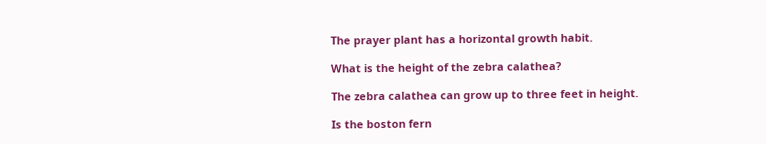The prayer plant has a horizontal growth habit.

What is the height of the zebra calathea?

The zebra calathea can grow up to three feet in height.

Is the boston fern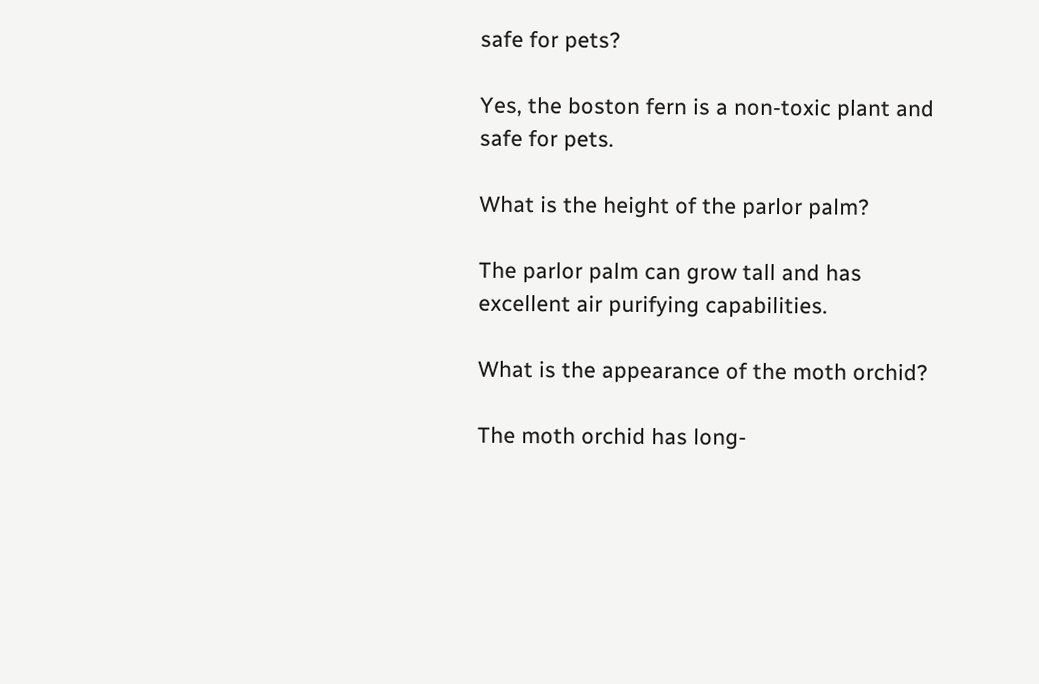safe for pets?

Yes, the boston fern is a non-toxic plant and safe for pets.

What is the height of the parlor palm?

The parlor palm can grow tall and has excellent air purifying capabilities.

What is the appearance of the moth orchid?

The moth orchid has long-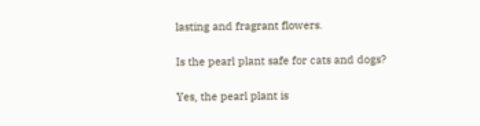lasting and fragrant flowers.

Is the pearl plant safe for cats and dogs?

Yes, the pearl plant is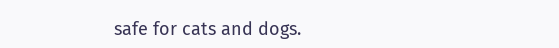safe for cats and dogs.